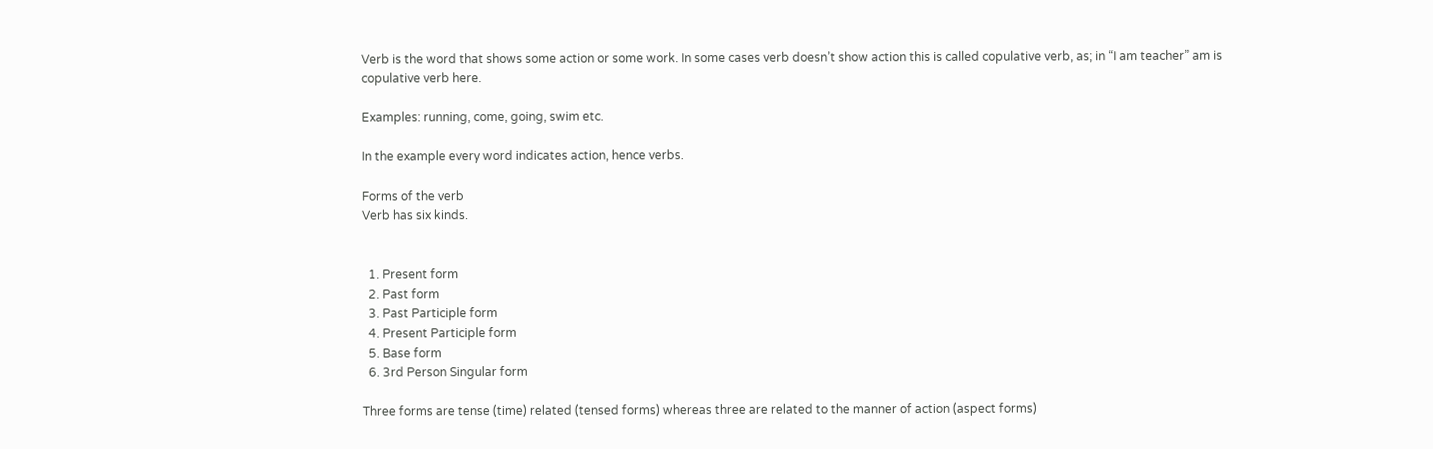Verb is the word that shows some action or some work. In some cases verb doesn’t show action this is called copulative verb, as; in “I am teacher” am is copulative verb here.

Examples: running, come, going, swim etc.

In the example every word indicates action, hence verbs.

Forms of the verb
Verb has six kinds.


  1. Present form
  2. Past form
  3. Past Participle form
  4. Present Participle form
  5. Base form
  6. 3rd Person Singular form

Three forms are tense (time) related (tensed forms) whereas three are related to the manner of action (aspect forms)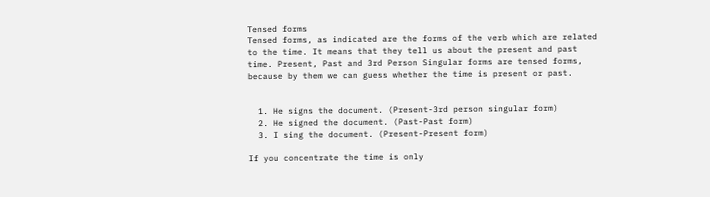Tensed forms
Tensed forms, as indicated are the forms of the verb which are related to the time. It means that they tell us about the present and past time. Present, Past and 3rd Person Singular forms are tensed forms, because by them we can guess whether the time is present or past.


  1. He signs the document. (Present-3rd person singular form)
  2. He signed the document. (Past-Past form)
  3. I sing the document. (Present-Present form)

If you concentrate the time is only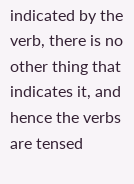indicated by the verb, there is no other thing that indicates it, and hence the verbs are tensed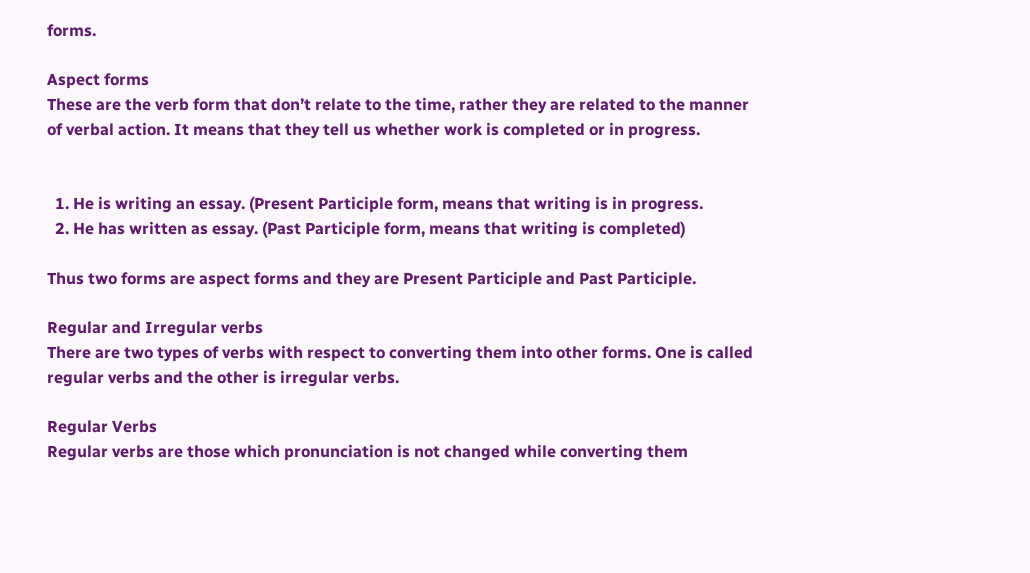forms.

Aspect forms
These are the verb form that don’t relate to the time, rather they are related to the manner of verbal action. It means that they tell us whether work is completed or in progress.


  1. He is writing an essay. (Present Participle form, means that writing is in progress.
  2. He has written as essay. (Past Participle form, means that writing is completed)

Thus two forms are aspect forms and they are Present Participle and Past Participle.

Regular and Irregular verbs
There are two types of verbs with respect to converting them into other forms. One is called regular verbs and the other is irregular verbs.

Regular Verbs
Regular verbs are those which pronunciation is not changed while converting them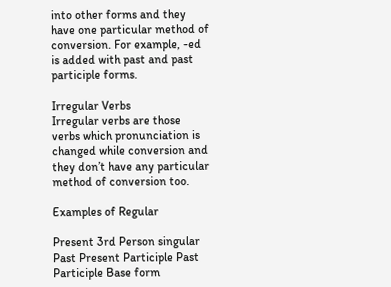into other forms and they have one particular method of conversion. For example, -ed is added with past and past participle forms.

Irregular Verbs
Irregular verbs are those verbs which pronunciation is changed while conversion and they don’t have any particular method of conversion too.

Examples of Regular

Present 3rd Person singular Past Present Participle Past Participle Base form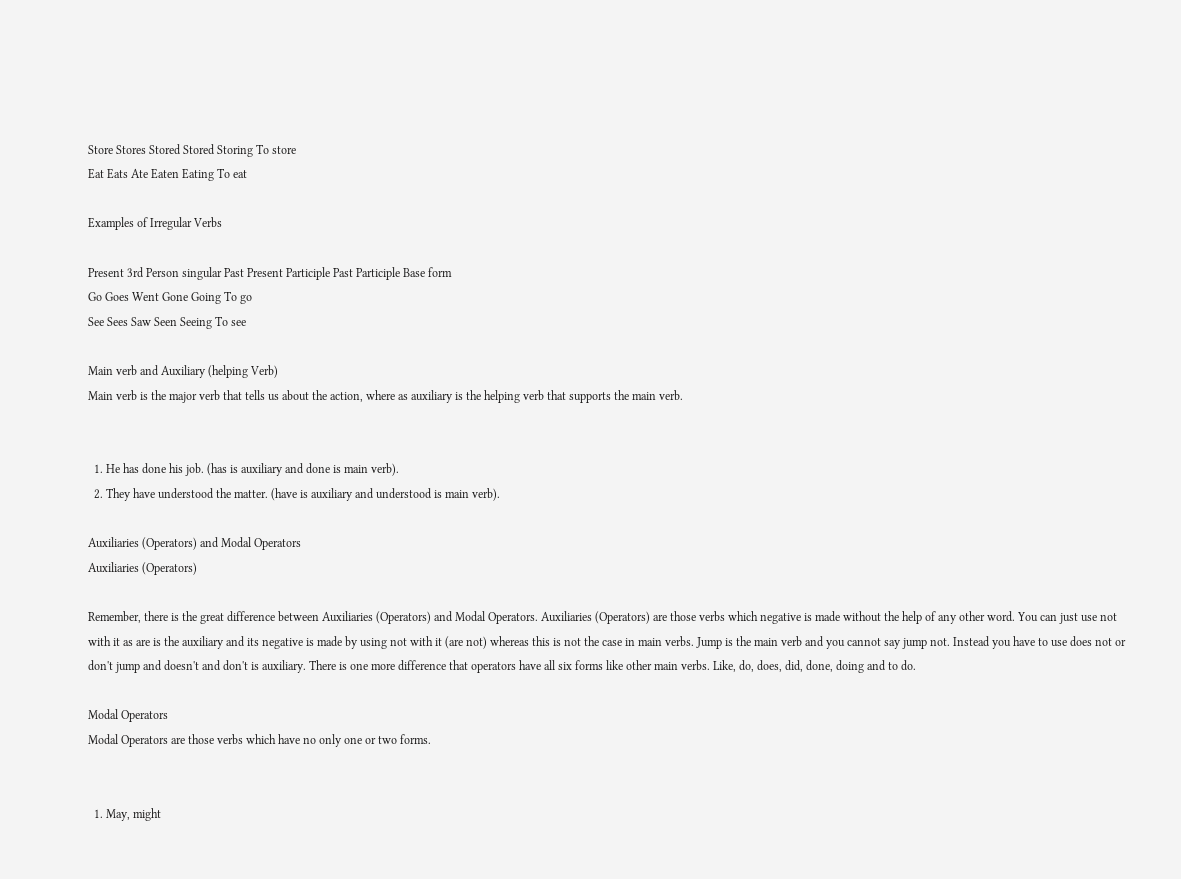Store Stores Stored Stored Storing To store
Eat Eats Ate Eaten Eating To eat

Examples of Irregular Verbs

Present 3rd Person singular Past Present Participle Past Participle Base form
Go Goes Went Gone Going To go
See Sees Saw Seen Seeing To see

Main verb and Auxiliary (helping Verb)
Main verb is the major verb that tells us about the action, where as auxiliary is the helping verb that supports the main verb.


  1. He has done his job. (has is auxiliary and done is main verb).
  2. They have understood the matter. (have is auxiliary and understood is main verb).

Auxiliaries (Operators) and Modal Operators
Auxiliaries (Operators)

Remember, there is the great difference between Auxiliaries (Operators) and Modal Operators. Auxiliaries (Operators) are those verbs which negative is made without the help of any other word. You can just use not with it as are is the auxiliary and its negative is made by using not with it (are not) whereas this is not the case in main verbs. Jump is the main verb and you cannot say jump not. Instead you have to use does not or don't jump and doesn't and don't is auxiliary. There is one more difference that operators have all six forms like other main verbs. Like, do, does, did, done, doing and to do.

Modal Operators
Modal Operators are those verbs which have no only one or two forms.


  1. May, might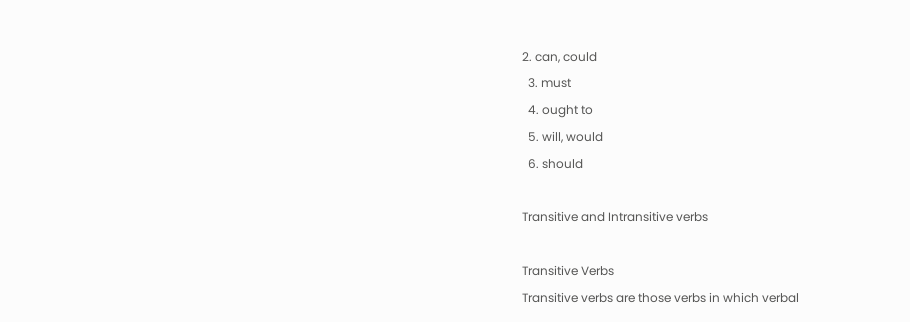2. can, could
  3. must
  4. ought to
  5. will, would
  6. should

Transitive and Intransitive verbs

Transitive Verbs
Transitive verbs are those verbs in which verbal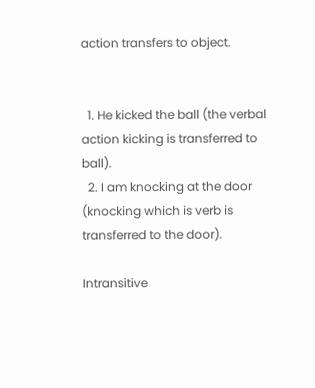action transfers to object.


  1. He kicked the ball (the verbal action kicking is transferred to ball).
  2. I am knocking at the door (knocking which is verb is transferred to the door).

Intransitive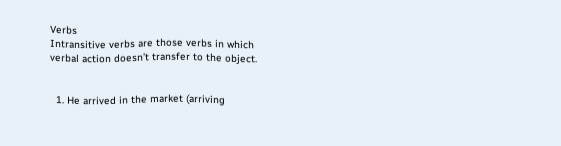Verbs
Intransitive verbs are those verbs in which verbal action doesn’t transfer to the object.


  1. He arrived in the market (arriving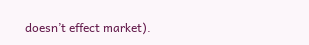doesn’t effect market).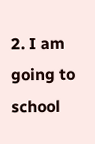2. I am going to school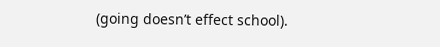(going doesn’t effect school).